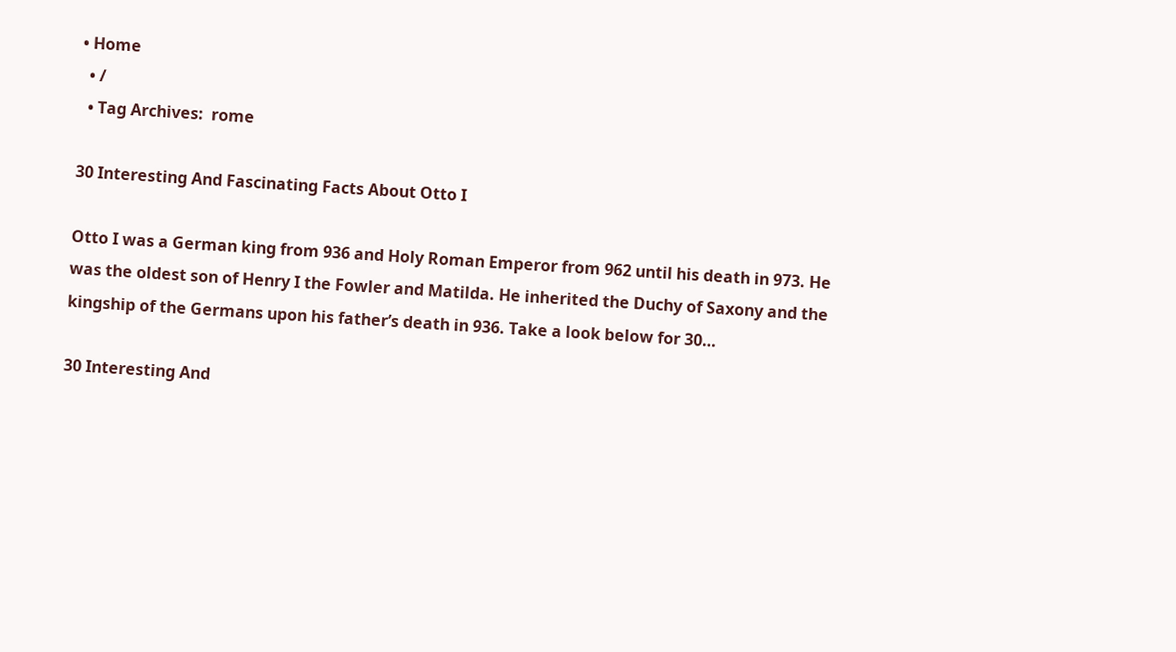• Home
  • /
  • Tag Archives:  rome

30 Interesting And Fascinating Facts About Otto I

Otto I was a German king from 936 and Holy Roman Emperor from 962 until his death in 973. He was the oldest son of Henry I the Fowler and Matilda. He inherited the Duchy of Saxony and the kingship of the Germans upon his father’s death in 936. Take a look below for 30…

30 Interesting And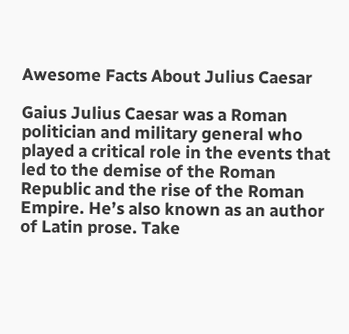Awesome Facts About Julius Caesar

Gaius Julius Caesar was a Roman politician and military general who played a critical role in the events that led to the demise of the Roman Republic and the rise of the Roman Empire. He’s also known as an author of Latin prose. Take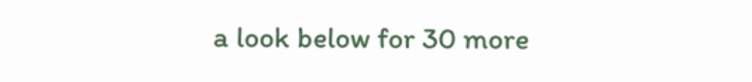a look below for 30 more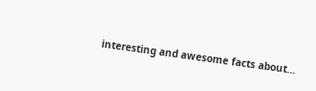interesting and awesome facts about…